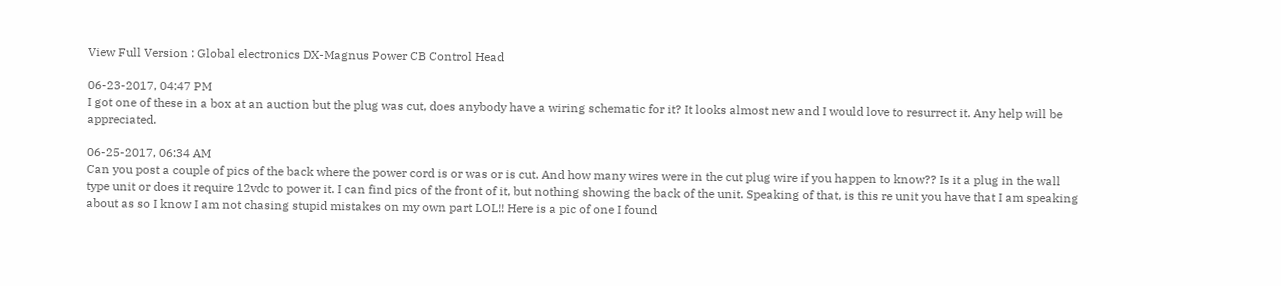View Full Version : Global electronics DX-Magnus Power CB Control Head

06-23-2017, 04:47 PM
I got one of these in a box at an auction but the plug was cut, does anybody have a wiring schematic for it? It looks almost new and I would love to resurrect it. Any help will be appreciated.

06-25-2017, 06:34 AM
Can you post a couple of pics of the back where the power cord is or was or is cut. And how many wires were in the cut plug wire if you happen to know?? Is it a plug in the wall type unit or does it require 12vdc to power it. I can find pics of the front of it, but nothing showing the back of the unit. Speaking of that, is this re unit you have that I am speaking about as so I know I am not chasing stupid mistakes on my own part LOL!! Here is a pic of one I found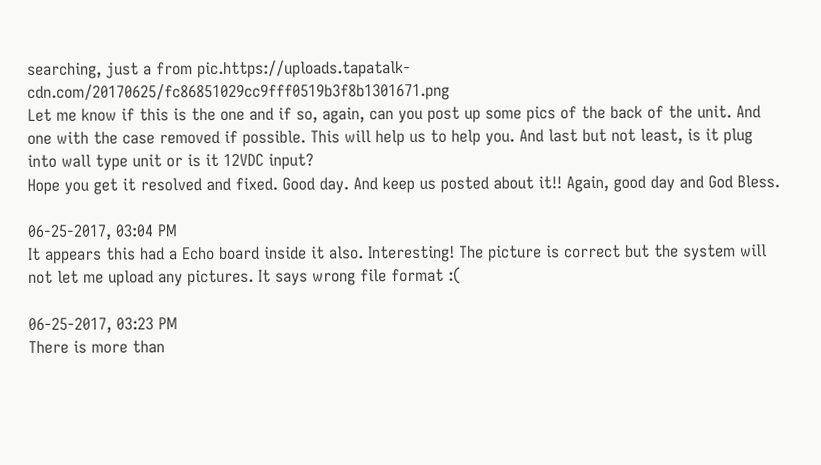searching, just a from pic.https://uploads.tapatalk-cdn.com/20170625/fc86851029cc9fff0519b3f8b1301671.png
Let me know if this is the one and if so, again, can you post up some pics of the back of the unit. And one with the case removed if possible. This will help us to help you. And last but not least, is it plug into wall type unit or is it 12VDC input?
Hope you get it resolved and fixed. Good day. And keep us posted about it!! Again, good day and God Bless.

06-25-2017, 03:04 PM
It appears this had a Echo board inside it also. Interesting! The picture is correct but the system will not let me upload any pictures. It says wrong file format :(

06-25-2017, 03:23 PM
There is more than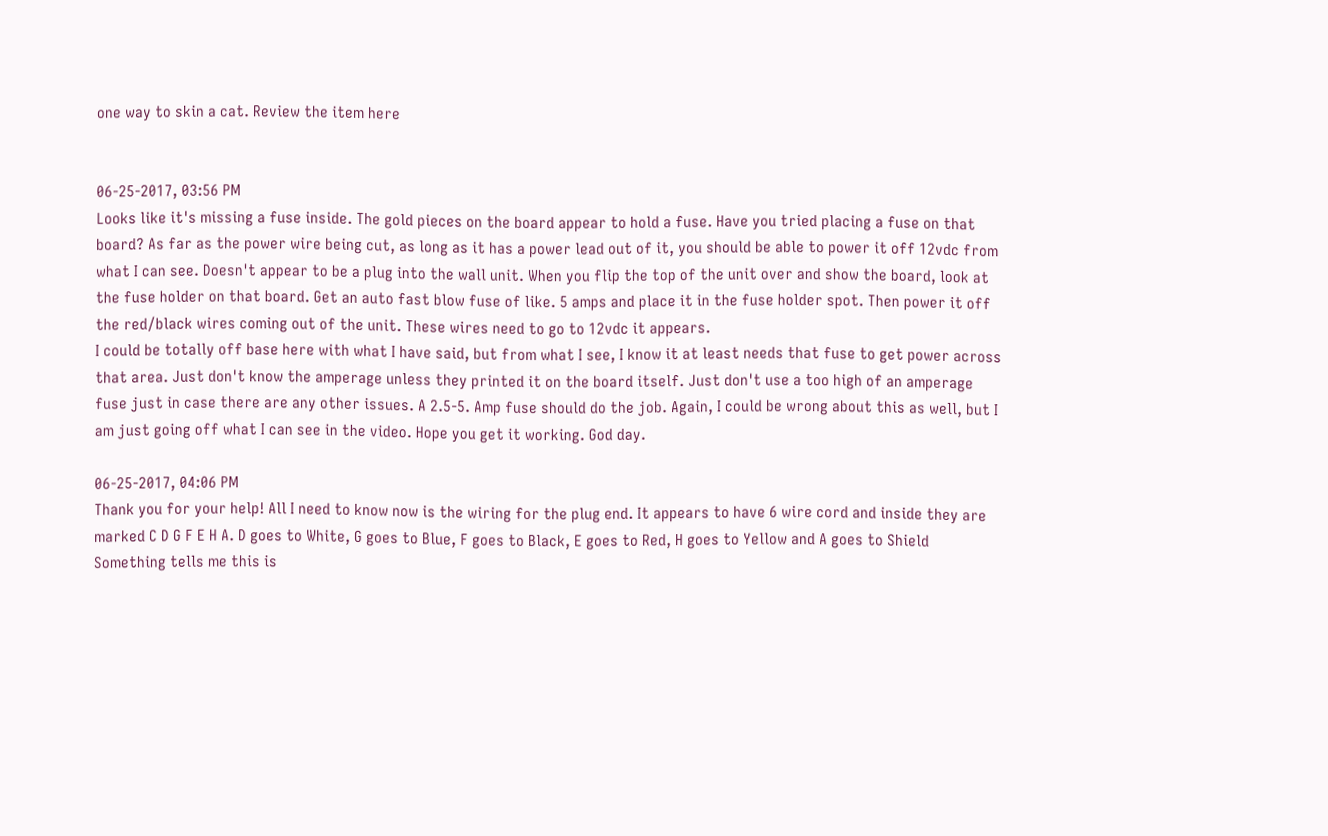one way to skin a cat. Review the item here


06-25-2017, 03:56 PM
Looks like it's missing a fuse inside. The gold pieces on the board appear to hold a fuse. Have you tried placing a fuse on that board? As far as the power wire being cut, as long as it has a power lead out of it, you should be able to power it off 12vdc from what I can see. Doesn't appear to be a plug into the wall unit. When you flip the top of the unit over and show the board, look at the fuse holder on that board. Get an auto fast blow fuse of like. 5 amps and place it in the fuse holder spot. Then power it off the red/black wires coming out of the unit. These wires need to go to 12vdc it appears.
I could be totally off base here with what I have said, but from what I see, I know it at least needs that fuse to get power across that area. Just don't know the amperage unless they printed it on the board itself. Just don't use a too high of an amperage fuse just in case there are any other issues. A 2.5-5. Amp fuse should do the job. Again, I could be wrong about this as well, but I am just going off what I can see in the video. Hope you get it working. God day.

06-25-2017, 04:06 PM
Thank you for your help! All I need to know now is the wiring for the plug end. It appears to have 6 wire cord and inside they are marked C D G F E H A. D goes to White, G goes to Blue, F goes to Black, E goes to Red, H goes to Yellow and A goes to Shield
Something tells me this is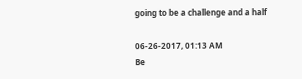going to be a challenge and a half

06-26-2017, 01:13 AM
Be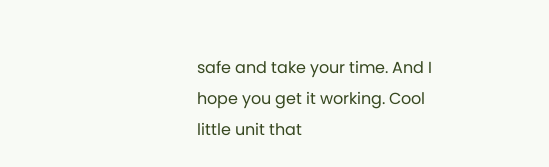safe and take your time. And I hope you get it working. Cool little unit that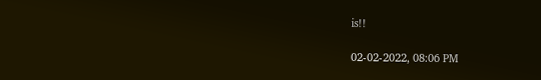is!!

02-02-2022, 08:06 PM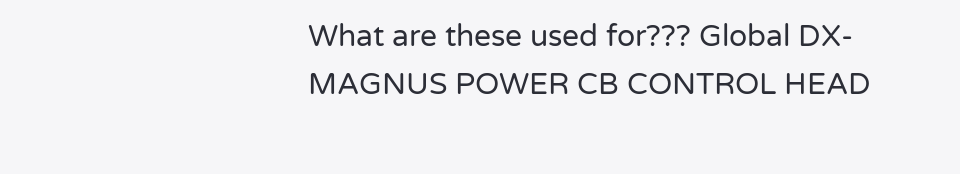What are these used for??? Global DX-MAGNUS POWER CB CONTROL HEAD